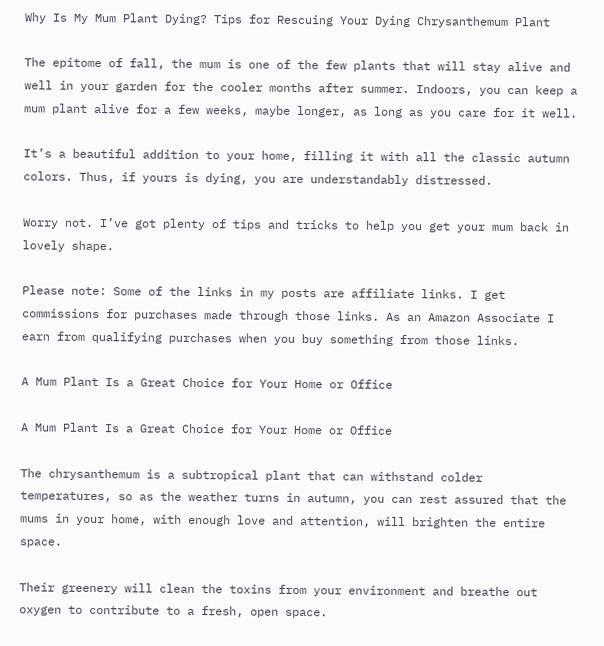Why Is My Mum Plant Dying? Tips for Rescuing Your Dying Chrysanthemum Plant

The epitome of fall, the mum is one of the few plants that will stay alive and well in your garden for the cooler months after summer. Indoors, you can keep a mum plant alive for a few weeks, maybe longer, as long as you care for it well.

It’s a beautiful addition to your home, filling it with all the classic autumn colors. Thus, if yours is dying, you are understandably distressed.

Worry not. I’ve got plenty of tips and tricks to help you get your mum back in lovely shape.

Please note: Some of the links in my posts are affiliate links. I get commissions for purchases made through those links. As an Amazon Associate I earn from qualifying purchases when you buy something from those links.

A Mum Plant Is a Great Choice for Your Home or Office

A Mum Plant Is a Great Choice for Your Home or Office

The chrysanthemum is a subtropical plant that can withstand colder temperatures, so as the weather turns in autumn, you can rest assured that the mums in your home, with enough love and attention, will brighten the entire space.

Their greenery will clean the toxins from your environment and breathe out oxygen to contribute to a fresh, open space.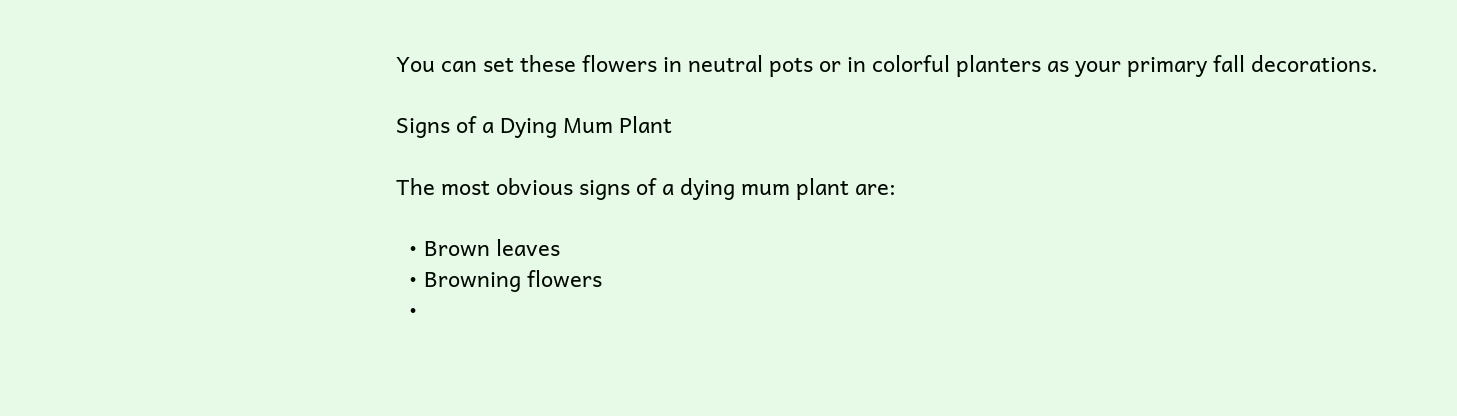You can set these flowers in neutral pots or in colorful planters as your primary fall decorations.

Signs of a Dying Mum Plant

The most obvious signs of a dying mum plant are:

  • Brown leaves
  • Browning flowers
  •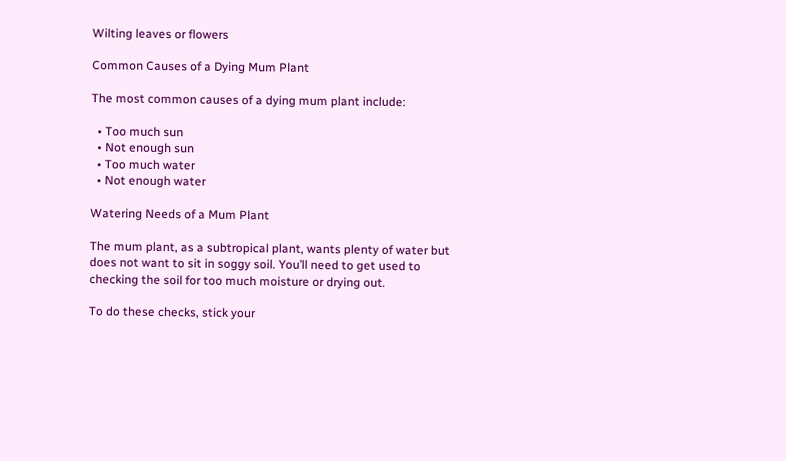Wilting leaves or flowers

Common Causes of a Dying Mum Plant

The most common causes of a dying mum plant include:

  • Too much sun
  • Not enough sun
  • Too much water
  • Not enough water

Watering Needs of a Mum Plant

The mum plant, as a subtropical plant, wants plenty of water but does not want to sit in soggy soil. You’ll need to get used to checking the soil for too much moisture or drying out.

To do these checks, stick your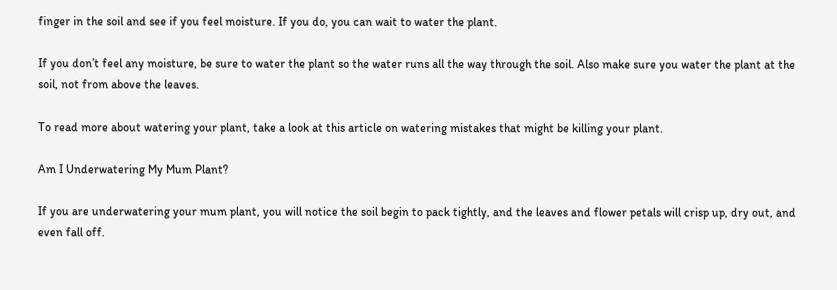finger in the soil and see if you feel moisture. If you do, you can wait to water the plant.

If you don’t feel any moisture, be sure to water the plant so the water runs all the way through the soil. Also make sure you water the plant at the soil, not from above the leaves.

To read more about watering your plant, take a look at this article on watering mistakes that might be killing your plant.

Am I Underwatering My Mum Plant?

If you are underwatering your mum plant, you will notice the soil begin to pack tightly, and the leaves and flower petals will crisp up, dry out, and even fall off.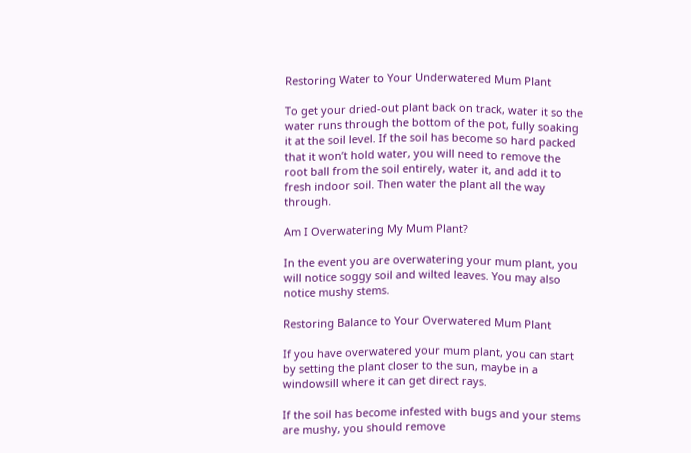Restoring Water to Your Underwatered Mum Plant

To get your dried-out plant back on track, water it so the water runs through the bottom of the pot, fully soaking it at the soil level. If the soil has become so hard packed that it won’t hold water, you will need to remove the root ball from the soil entirely, water it, and add it to fresh indoor soil. Then water the plant all the way through.

Am I Overwatering My Mum Plant?

In the event you are overwatering your mum plant, you will notice soggy soil and wilted leaves. You may also notice mushy stems.

Restoring Balance to Your Overwatered Mum Plant

If you have overwatered your mum plant, you can start by setting the plant closer to the sun, maybe in a windowsill where it can get direct rays.

If the soil has become infested with bugs and your stems are mushy, you should remove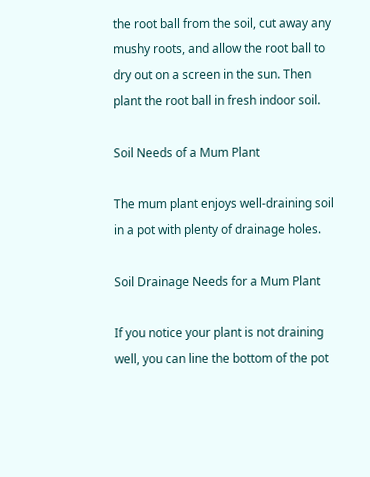the root ball from the soil, cut away any mushy roots, and allow the root ball to dry out on a screen in the sun. Then plant the root ball in fresh indoor soil.

Soil Needs of a Mum Plant

The mum plant enjoys well-draining soil in a pot with plenty of drainage holes.

Soil Drainage Needs for a Mum Plant

If you notice your plant is not draining well, you can line the bottom of the pot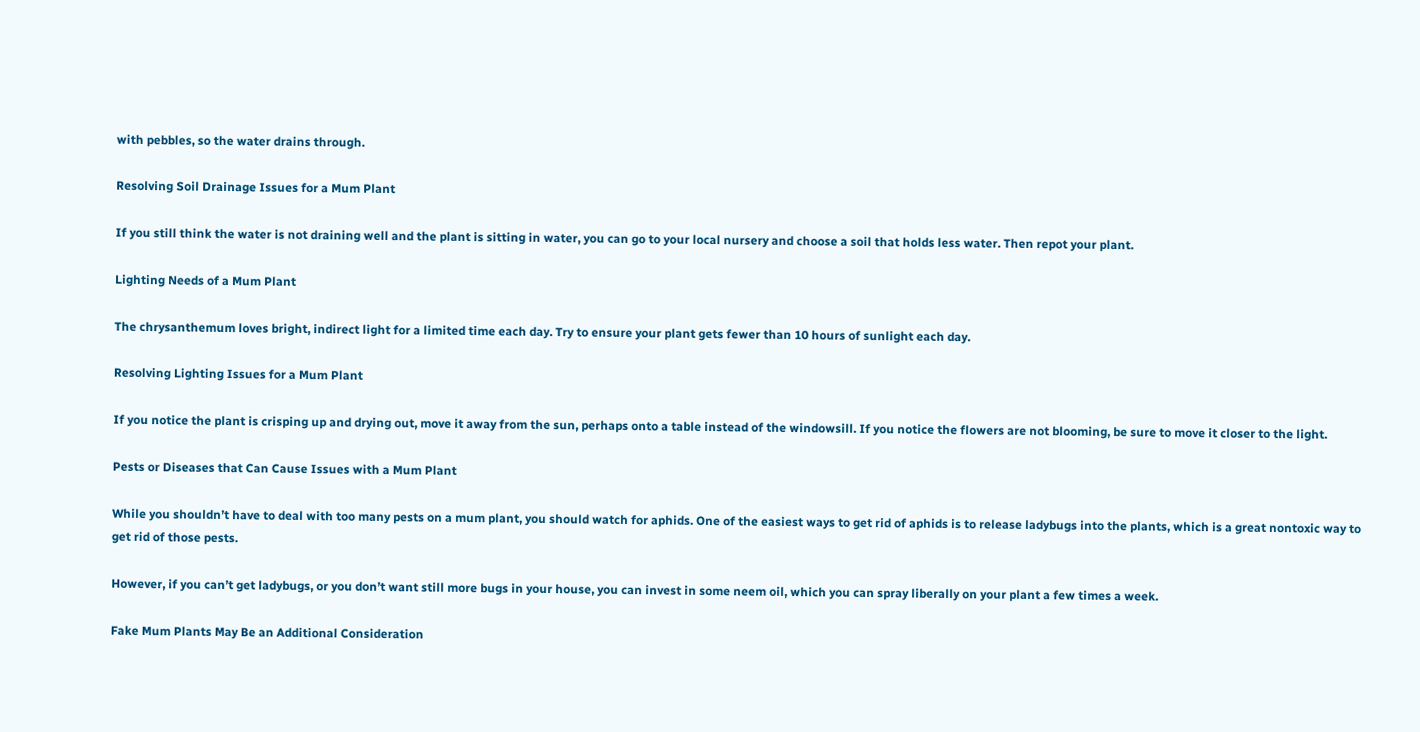with pebbles, so the water drains through.

Resolving Soil Drainage Issues for a Mum Plant

If you still think the water is not draining well and the plant is sitting in water, you can go to your local nursery and choose a soil that holds less water. Then repot your plant.

Lighting Needs of a Mum Plant

The chrysanthemum loves bright, indirect light for a limited time each day. Try to ensure your plant gets fewer than 10 hours of sunlight each day.

Resolving Lighting Issues for a Mum Plant

If you notice the plant is crisping up and drying out, move it away from the sun, perhaps onto a table instead of the windowsill. If you notice the flowers are not blooming, be sure to move it closer to the light.

Pests or Diseases that Can Cause Issues with a Mum Plant

While you shouldn’t have to deal with too many pests on a mum plant, you should watch for aphids. One of the easiest ways to get rid of aphids is to release ladybugs into the plants, which is a great nontoxic way to get rid of those pests.

However, if you can’t get ladybugs, or you don’t want still more bugs in your house, you can invest in some neem oil, which you can spray liberally on your plant a few times a week.

Fake Mum Plants May Be an Additional Consideration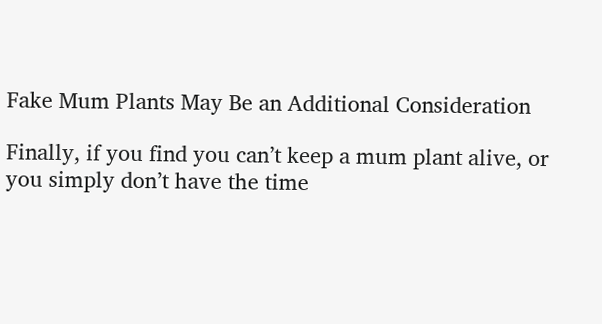Fake Mum Plants May Be an Additional Consideration

Finally, if you find you can’t keep a mum plant alive, or you simply don’t have the time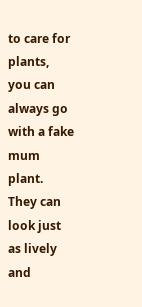to care for plants, you can always go with a fake mum plant. They can look just as lively and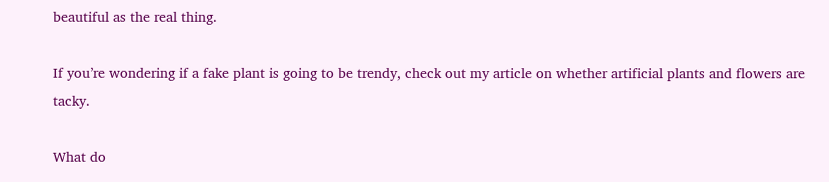beautiful as the real thing.

If you’re wondering if a fake plant is going to be trendy, check out my article on whether artificial plants and flowers are tacky.

What do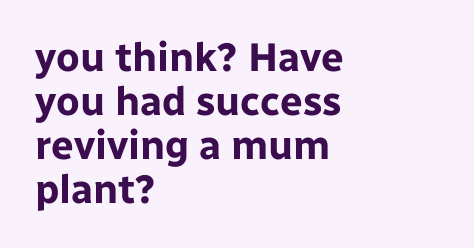you think? Have you had success reviving a mum plant?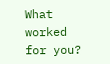What worked for you?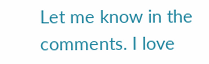Let me know in the comments. I love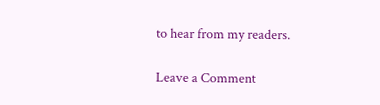to hear from my readers.

Leave a Comment